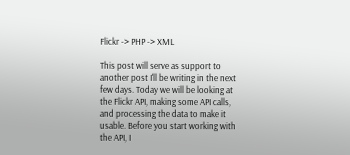Flickr -> PHP -> XML

This post will serve as support to another post I'll be writing in the next few days. Today we will be looking at the Flickr API, making some API calls, and processing the data to make it usable. Before you start working with the API, I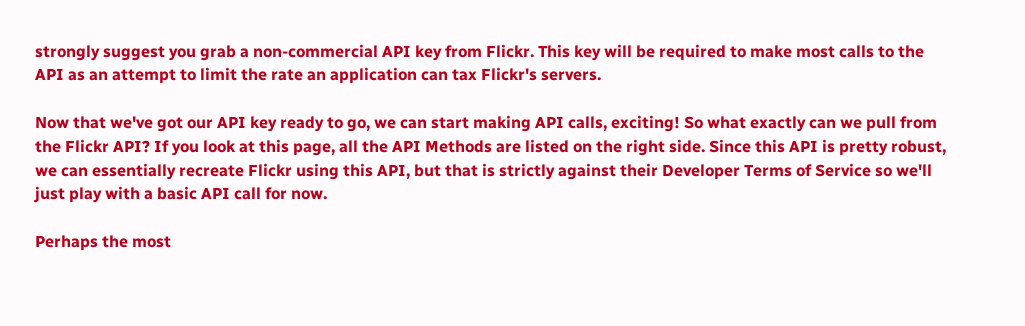strongly suggest you grab a non-commercial API key from Flickr. This key will be required to make most calls to the API as an attempt to limit the rate an application can tax Flickr's servers.

Now that we've got our API key ready to go, we can start making API calls, exciting! So what exactly can we pull from the Flickr API? If you look at this page, all the API Methods are listed on the right side. Since this API is pretty robust, we can essentially recreate Flickr using this API, but that is strictly against their Developer Terms of Service so we'll just play with a basic API call for now.

Perhaps the most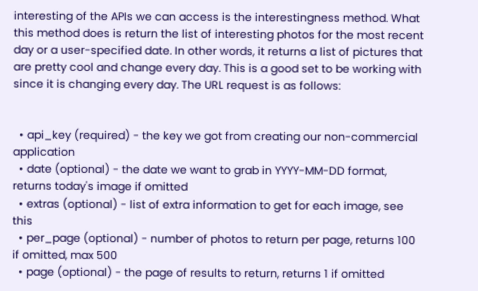interesting of the APIs we can access is the interestingness method. What this method does is return the list of interesting photos for the most recent day or a user-specified date. In other words, it returns a list of pictures that are pretty cool and change every day. This is a good set to be working with since it is changing every day. The URL request is as follows:


  • api_key (required) - the key we got from creating our non-commercial application
  • date (optional) - the date we want to grab in YYYY-MM-DD format, returns today's image if omitted
  • extras (optional) - list of extra information to get for each image, see this
  • per_page (optional) - number of photos to return per page, returns 100 if omitted, max 500
  • page (optional) - the page of results to return, returns 1 if omitted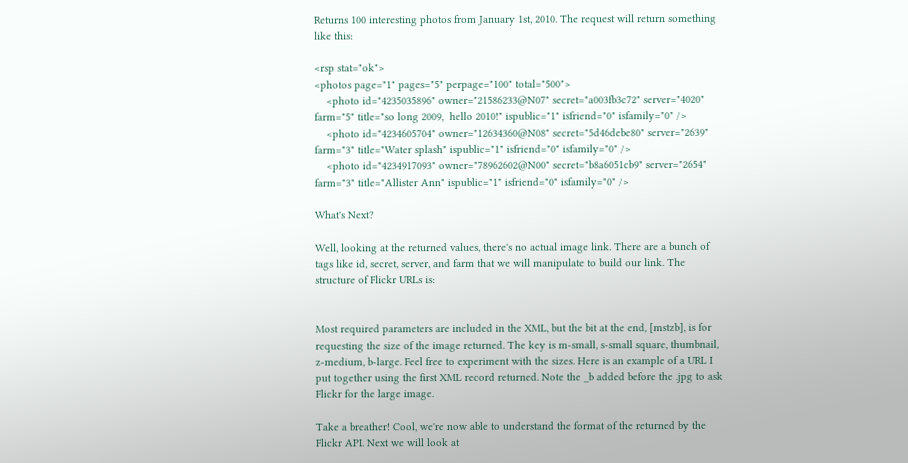Returns 100 interesting photos from January 1st, 2010. The request will return something like this:

<rsp stat="ok">
<photos page="1" pages="5" perpage="100" total="500">
    <photo id="4235035896" owner="21586233@N07" secret="a003fb3c72" server="4020" farm="5" title="so long 2009,  hello 2010!" ispublic="1" isfriend="0" isfamily="0" />
    <photo id="4234605704" owner="12634360@N08" secret="5d46debe80" server="2639" farm="3" title="Water splash" ispublic="1" isfriend="0" isfamily="0" />
    <photo id="4234917093" owner="78962602@N00" secret="b8a6051cb9" server="2654" farm="3" title="Allister Ann" ispublic="1" isfriend="0" isfamily="0" />

What's Next?

Well, looking at the returned values, there's no actual image link. There are a bunch of tags like id, secret, server, and farm that we will manipulate to build our link. The structure of Flickr URLs is:


Most required parameters are included in the XML, but the bit at the end, [mstzb], is for requesting the size of the image returned. The key is m-small, s-small square, thumbnail, z-medium, b-large. Feel free to experiment with the sizes. Here is an example of a URL I put together using the first XML record returned. Note the _b added before the .jpg to ask Flickr for the large image.

Take a breather! Cool, we're now able to understand the format of the returned by the Flickr API. Next we will look at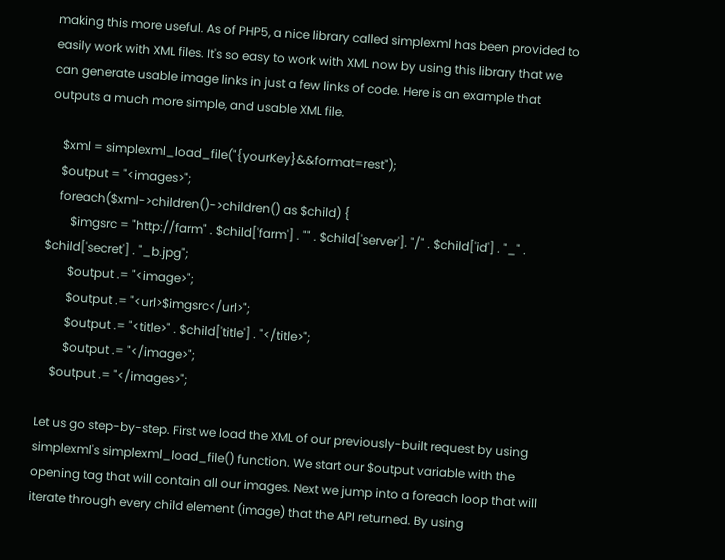making this more useful. As of PHP5, a nice library called simplexml has been provided to easily work with XML files. It's so easy to work with XML now by using this library that we can generate usable image links in just a few links of code. Here is an example that outputs a much more simple, and usable XML file.

    $xml = simplexml_load_file("{yourKey}&&format=rest");
    $output = "<images>";
    foreach($xml->children()->children() as $child) {
        $imgsrc = "http://farm" . $child['farm'] . "" . $child['server']. "/" . $child['id'] . "_" . $child['secret'] . "_b.jpg";
        $output .= "<image>";
        $output .= "<url>$imgsrc</url>";
        $output .= "<title>" . $child['title'] . "</title>";
        $output .= "</image>";
    $output .= "</images>";

Let us go step-by-step. First we load the XML of our previously-built request by using simplexml's simplexml_load_file() function. We start our $output variable with the opening tag that will contain all our images. Next we jump into a foreach loop that will iterate through every child element (image) that the API returned. By using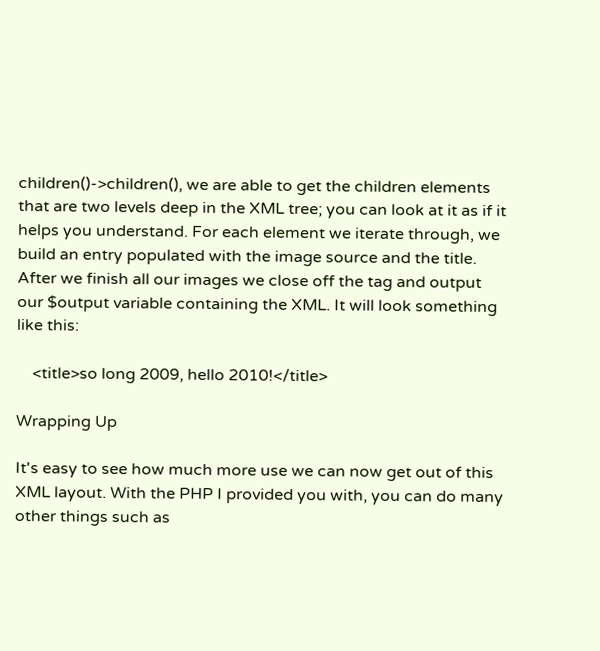children()->children(), we are able to get the children elements that are two levels deep in the XML tree; you can look at it as if it helps you understand. For each element we iterate through, we build an entry populated with the image source and the title. After we finish all our images we close off the tag and output our $output variable containing the XML. It will look something like this:

    <title>so long 2009, hello 2010!</title>

Wrapping Up

It's easy to see how much more use we can now get out of this XML layout. With the PHP I provided you with, you can do many other things such as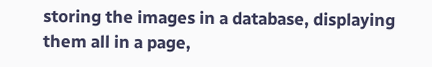storing the images in a database, displaying them all in a page,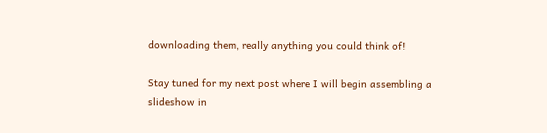downloading them, really anything you could think of!

Stay tuned for my next post where I will begin assembling a slideshow in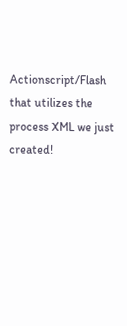Actionscript/Flash that utilizes the process XML we just created!